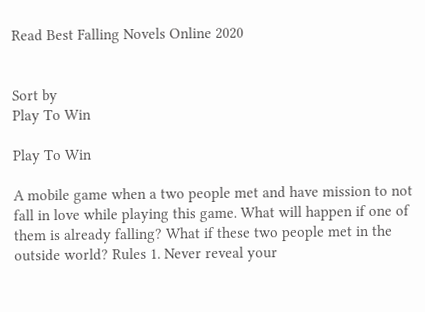Read Best Falling Novels Online 2020


Sort by
Play To Win

Play To Win

A mobile game when a two people met and have mission to not fall in love while playing this game. What will happen if one of them is already falling? What if these two people met in the outside world? Rules 1. Never reveal your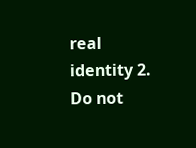real identity 2. Do not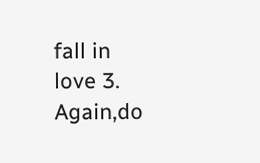fall in love 3. Again,do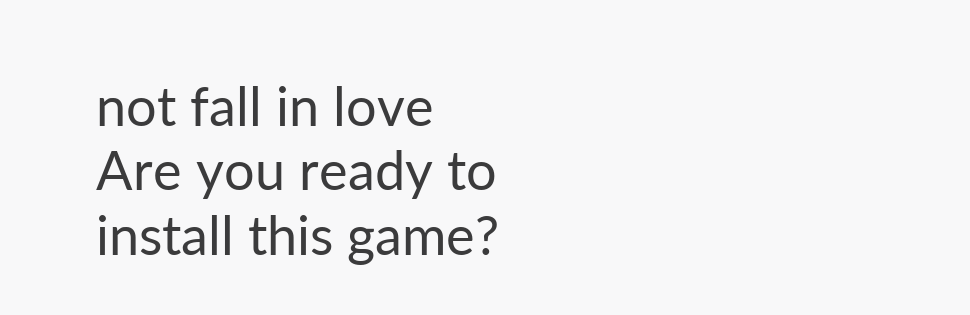not fall in love Are you ready to install this game?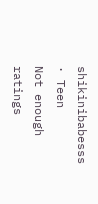shikinibabesss · Teen
Not enough ratings